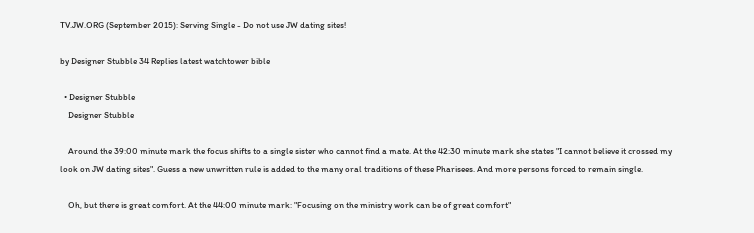TV.JW.ORG (September 2015): Serving Single - Do not use JW dating sites!

by Designer Stubble 34 Replies latest watchtower bible

  • Designer Stubble
    Designer Stubble

    Around the 39:00 minute mark the focus shifts to a single sister who cannot find a mate. At the 42:30 minute mark she states "I cannot believe it crossed my look on JW dating sites". Guess a new unwritten rule is added to the many oral traditions of these Pharisees. And more persons forced to remain single.

    Oh, but there is great comfort. At the 44:00 minute mark: "Focusing on the ministry work can be of great comfort"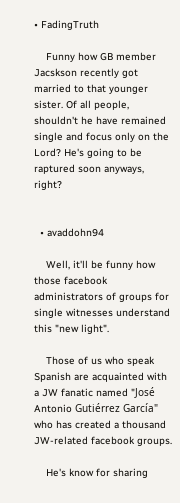• FadingTruth

    Funny how GB member Jacskson recently got married to that younger sister. Of all people, shouldn't he have remained single and focus only on the Lord? He's going to be raptured soon anyways, right?


  • avaddohn94

    Well, it'll be funny how those facebook administrators of groups for single witnesses understand this "new light".

    Those of us who speak Spanish are acquainted with a JW fanatic named "José Antonio Gutiérrez García" who has created a thousand JW-related facebook groups.

    He's know for sharing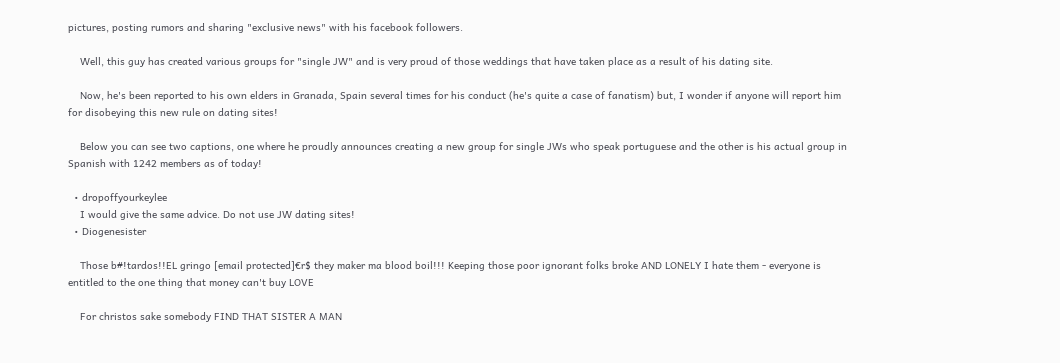pictures, posting rumors and sharing "exclusive news" with his facebook followers.

    Well, this guy has created various groups for "single JW" and is very proud of those weddings that have taken place as a result of his dating site.

    Now, he's been reported to his own elders in Granada, Spain several times for his conduct (he's quite a case of fanatism) but, I wonder if anyone will report him for disobeying this new rule on dating sites!

    Below you can see two captions, one where he proudly announces creating a new group for single JWs who speak portuguese and the other is his actual group in Spanish with 1242 members as of today!

  • dropoffyourkeylee
    I would give the same advice. Do not use JW dating sites!
  • Diogenesister

    Those b#!tardos!!EL gringo [email protected]€r$ they maker ma blood boil!!! Keeping those poor ignorant folks broke AND LONELY I hate them - everyone is entitled to the one thing that money can't buy LOVE

    For christos sake somebody FIND THAT SISTER A MAN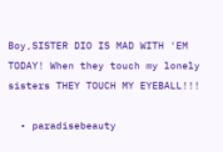Boy,SISTER DIO IS MAD WITH 'EM TODAY! When they touch my lonely sisters THEY TOUCH MY EYEBALL!!!

  • paradisebeauty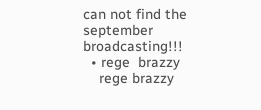can not find the september broadcasting!!!
  • rege  brazzy
    rege brazzy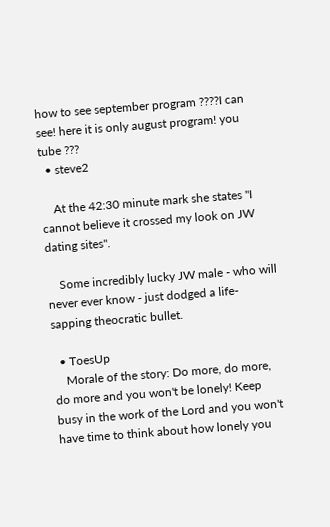how to see september program ????I can see! here it is only august program! you tube ???
  • steve2

    At the 42:30 minute mark she states "I cannot believe it crossed my look on JW dating sites".

    Some incredibly lucky JW male - who will never ever know - just dodged a life-sapping theocratic bullet.

  • ToesUp
    Morale of the story: Do more, do more, do more and you won't be lonely! Keep busy in the work of the Lord and you won't have time to think about how lonely you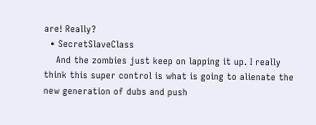are! Really?
  • SecretSlaveClass
    And the zombies just keep on lapping it up. I really think this super control is what is going to alienate the new generation of dubs and push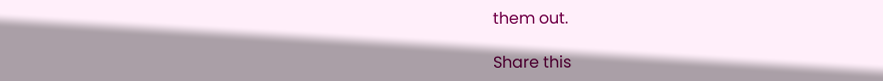them out.

Share this